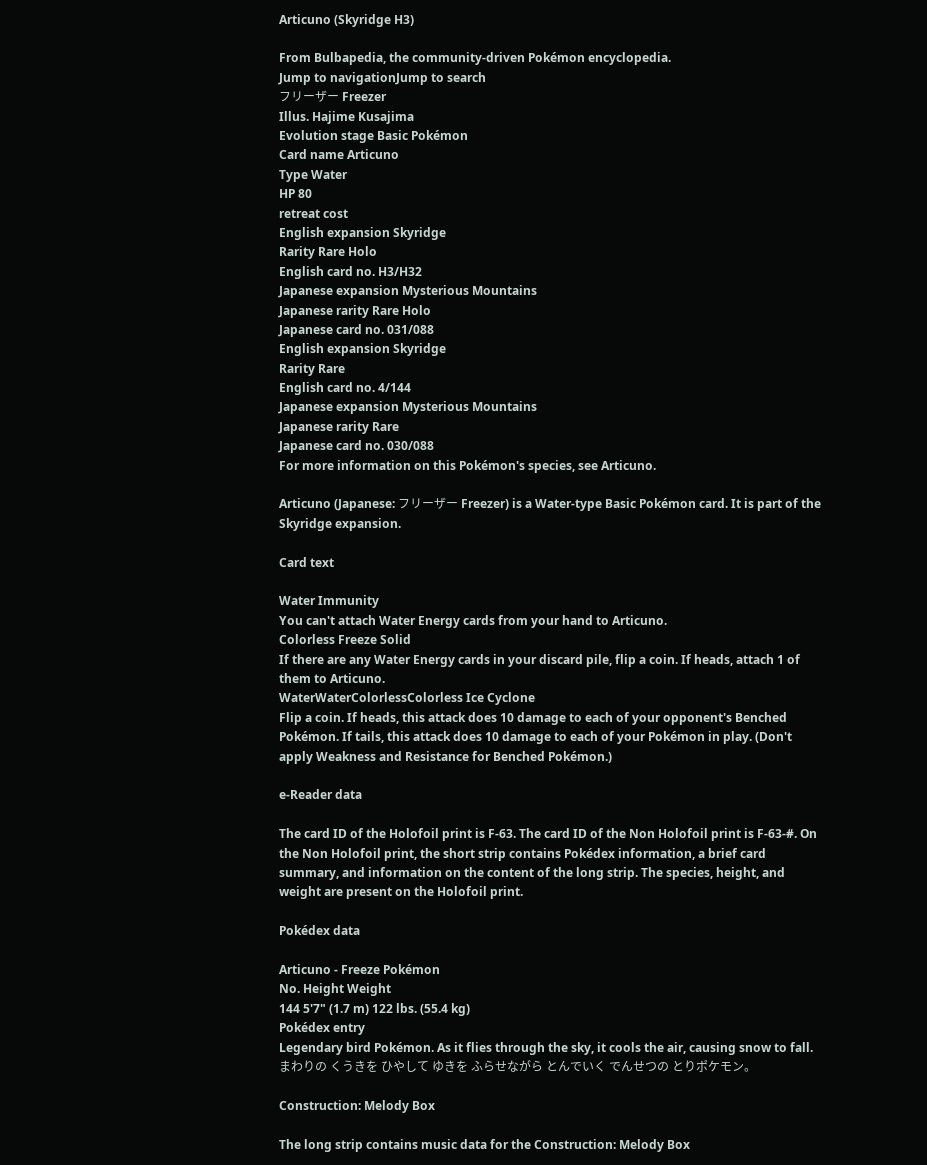Articuno (Skyridge H3)

From Bulbapedia, the community-driven Pokémon encyclopedia.
Jump to navigationJump to search
フリーザー Freezer
Illus. Hajime Kusajima
Evolution stage Basic Pokémon
Card name Articuno
Type Water
HP 80
retreat cost
English expansion Skyridge
Rarity Rare Holo
English card no. H3/H32
Japanese expansion Mysterious Mountains
Japanese rarity Rare Holo
Japanese card no. 031/088
English expansion Skyridge
Rarity Rare
English card no. 4/144
Japanese expansion Mysterious Mountains
Japanese rarity Rare
Japanese card no. 030/088
For more information on this Pokémon's species, see Articuno.

Articuno (Japanese: フリーザー Freezer) is a Water-type Basic Pokémon card. It is part of the Skyridge expansion.

Card text

Water Immunity
You can't attach Water Energy cards from your hand to Articuno.
Colorless Freeze Solid
If there are any Water Energy cards in your discard pile, flip a coin. If heads, attach 1 of them to Articuno.
WaterWaterColorlessColorless Ice Cyclone
Flip a coin. If heads, this attack does 10 damage to each of your opponent's Benched Pokémon. If tails, this attack does 10 damage to each of your Pokémon in play. (Don't apply Weakness and Resistance for Benched Pokémon.)

e-Reader data

The card ID of the Holofoil print is F-63. The card ID of the Non Holofoil print is F-63-#. On the Non Holofoil print, the short strip contains Pokédex information, a brief card summary, and information on the content of the long strip. The species, height, and weight are present on the Holofoil print.

Pokédex data

Articuno - Freeze Pokémon
No. Height Weight
144 5'7" (1.7 m) 122 lbs. (55.4 kg)
Pokédex entry
Legendary bird Pokémon. As it flies through the sky, it cools the air, causing snow to fall.
まわりの くうきを ひやして ゆきを ふらせながら とんでいく でんせつの とりポケモン。

Construction: Melody Box

The long strip contains music data for the Construction: Melody Box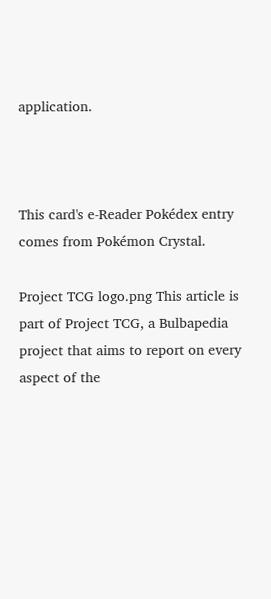application.



This card's e-Reader Pokédex entry comes from Pokémon Crystal.

Project TCG logo.png This article is part of Project TCG, a Bulbapedia project that aims to report on every aspect of the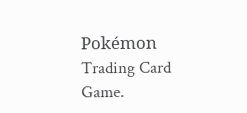Pokémon Trading Card Game.